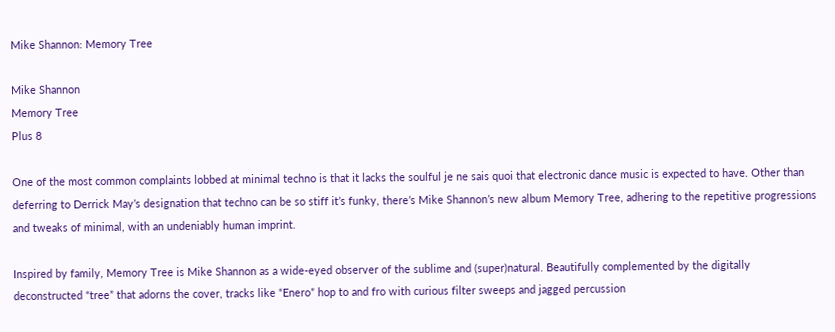Mike Shannon: Memory Tree

Mike Shannon
Memory Tree
Plus 8

One of the most common complaints lobbed at minimal techno is that it lacks the soulful je ne sais quoi that electronic dance music is expected to have. Other than deferring to Derrick May’s designation that techno can be so stiff it’s funky, there’s Mike Shannon’s new album Memory Tree, adhering to the repetitive progressions and tweaks of minimal, with an undeniably human imprint.

Inspired by family, Memory Tree is Mike Shannon as a wide-eyed observer of the sublime and (super)natural. Beautifully complemented by the digitally deconstructed “tree” that adorns the cover, tracks like “Enero” hop to and fro with curious filter sweeps and jagged percussion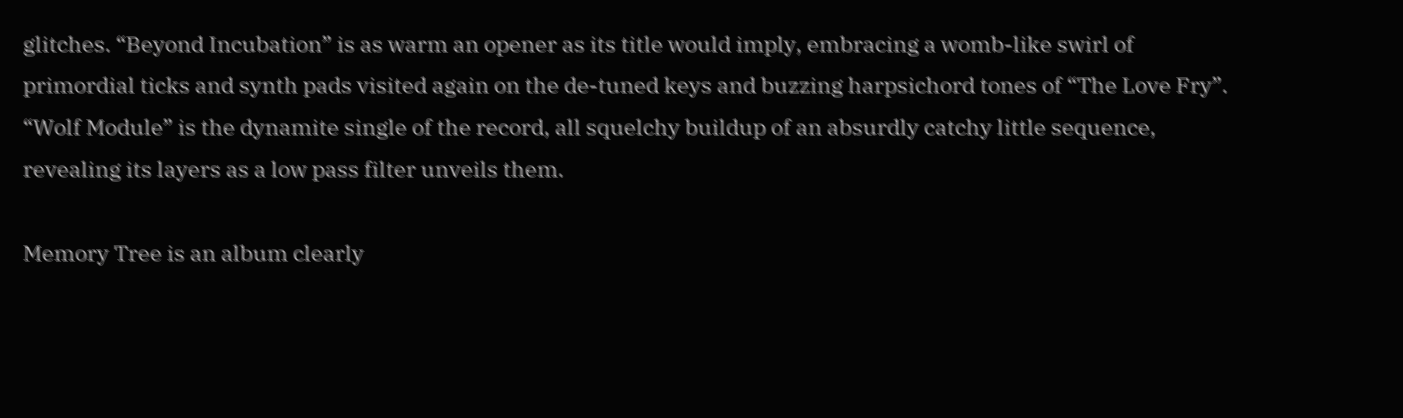glitches. “Beyond Incubation” is as warm an opener as its title would imply, embracing a womb-like swirl of primordial ticks and synth pads visited again on the de-tuned keys and buzzing harpsichord tones of “The Love Fry”. “Wolf Module” is the dynamite single of the record, all squelchy buildup of an absurdly catchy little sequence, revealing its layers as a low pass filter unveils them.

Memory Tree is an album clearly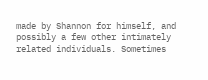made by Shannon for himself, and possibly a few other intimately related individuals. Sometimes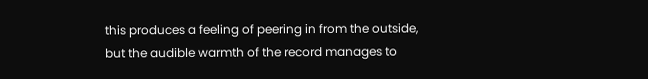this produces a feeling of peering in from the outside, but the audible warmth of the record manages to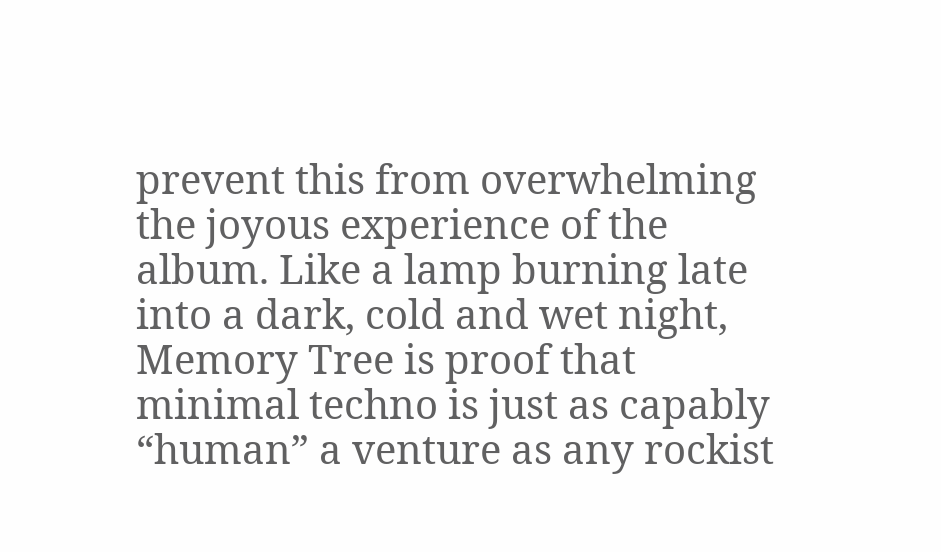prevent this from overwhelming the joyous experience of the album. Like a lamp burning late into a dark, cold and wet night, Memory Tree is proof that minimal techno is just as capably “human” a venture as any rockist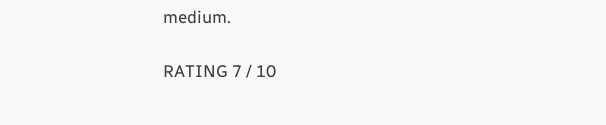medium.

RATING 7 / 10